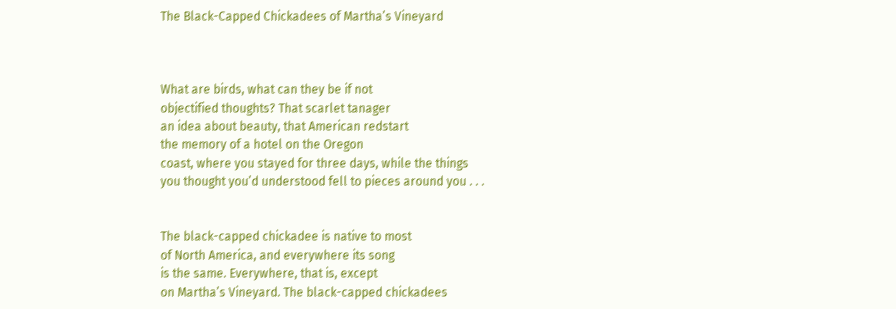The Black-Capped Chickadees of Martha’s Vineyard



What are birds, what can they be if not
objectified thoughts? That scarlet tanager
an idea about beauty, that American redstart
the memory of a hotel on the Oregon
coast, where you stayed for three days, while the things
you thought you’d understood fell to pieces around you . . .


The black-capped chickadee is native to most
of North America, and everywhere its song
is the same. Everywhere, that is, except
on Martha’s Vineyard. The black-capped chickadees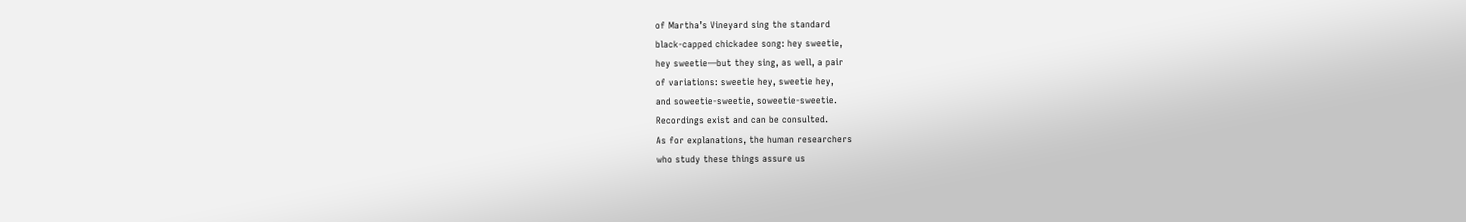of Martha’s Vineyard sing the standard
black-capped chickadee song: hey sweetie,
hey sweetie—but they sing, as well, a pair
of variations: sweetie hey, sweetie hey,
and soweetie-sweetie, soweetie-sweetie.
Recordings exist and can be consulted.
As for explanations, the human researchers
who study these things assure us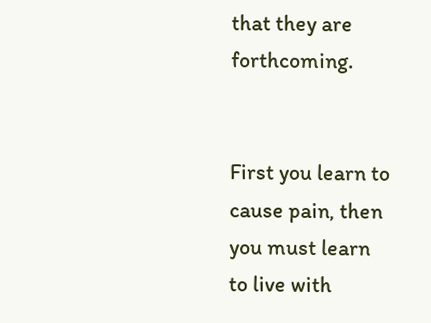that they are forthcoming.


First you learn to cause pain, then you must learn
to live with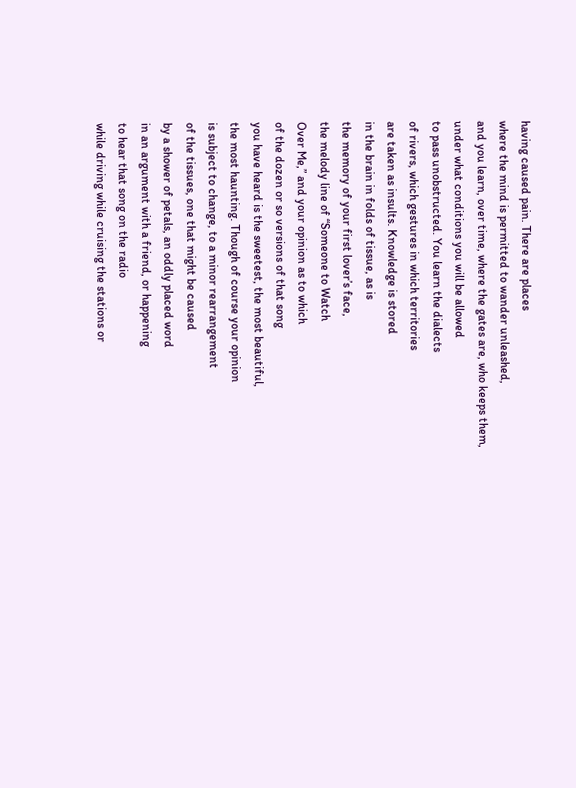having caused pain. There are places
where the mind is permitted to wander unleashed,
and you learn, over time, where the gates are, who keeps them,
under what conditions you will be allowed
to pass unobstructed. You learn the dialects
of rivers, which gestures in which territories
are taken as insults. Knowledge is stored
in the brain in folds of tissue, as is
the memory of your first lover’s face,
the melody line of “Someone to Watch
Over Me,” and your opinion as to which
of the dozen or so versions of that song
you have heard is the sweetest, the most beautiful,
the most haunting. Though of course your opinion
is subject to change, to a minor rearrangement
of the tissues, one that might be caused
by a shower of petals, an oddly placed word
in an argument with a friend, or happening
to hear that song on the radio
while driving while cruising the stations or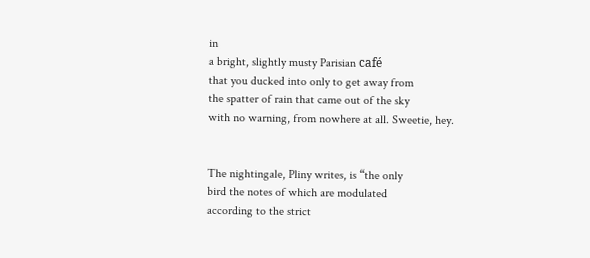in
a bright, slightly musty Parisian café
that you ducked into only to get away from
the spatter of rain that came out of the sky
with no warning, from nowhere at all. Sweetie, hey.


The nightingale, Pliny writes, is “the only
bird the notes of which are modulated
according to the strict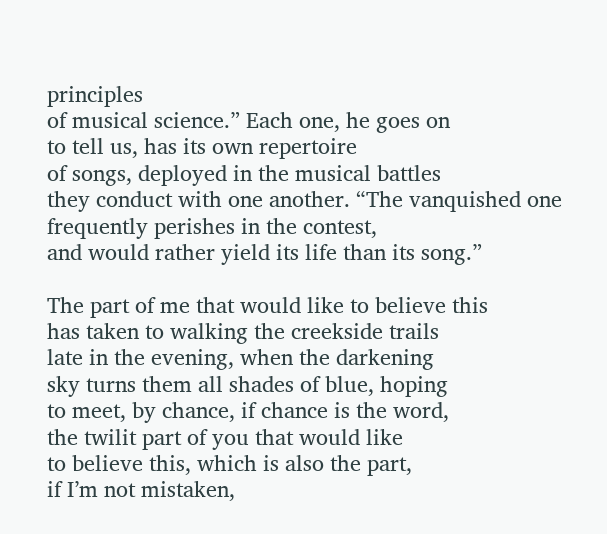principles
of musical science.” Each one, he goes on
to tell us, has its own repertoire
of songs, deployed in the musical battles
they conduct with one another. “The vanquished one
frequently perishes in the contest,
and would rather yield its life than its song.”

The part of me that would like to believe this
has taken to walking the creekside trails
late in the evening, when the darkening
sky turns them all shades of blue, hoping
to meet, by chance, if chance is the word,
the twilit part of you that would like
to believe this, which is also the part,
if I’m not mistaken,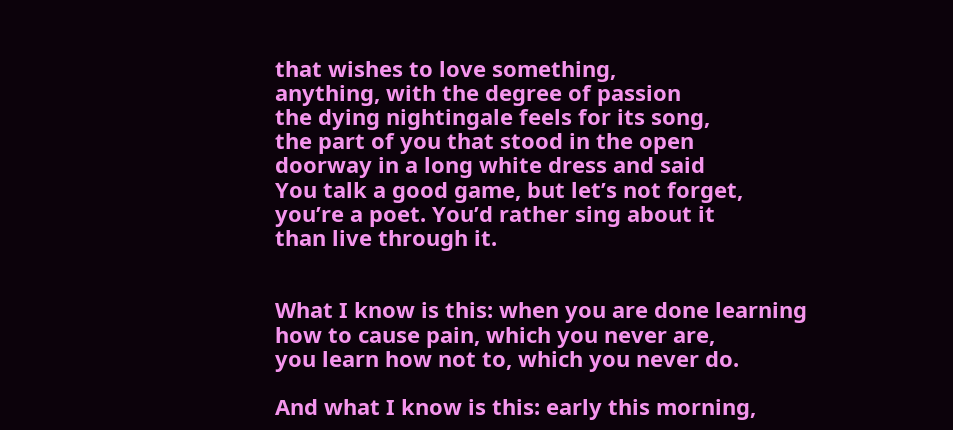that wishes to love something,
anything, with the degree of passion
the dying nightingale feels for its song,
the part of you that stood in the open
doorway in a long white dress and said
You talk a good game, but let’s not forget,
you’re a poet. You’d rather sing about it
than live through it.


What I know is this: when you are done learning
how to cause pain, which you never are,
you learn how not to, which you never do.

And what I know is this: early this morning,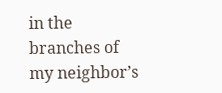in the branches of my neighbor’s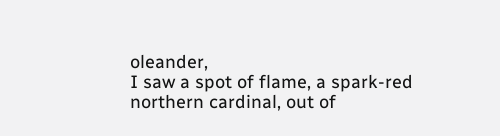oleander,
I saw a spot of flame, a spark-red
northern cardinal, out of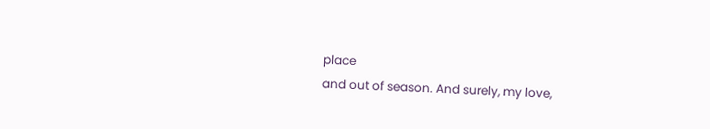place
and out of season. And surely, my love,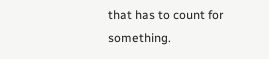that has to count for something.